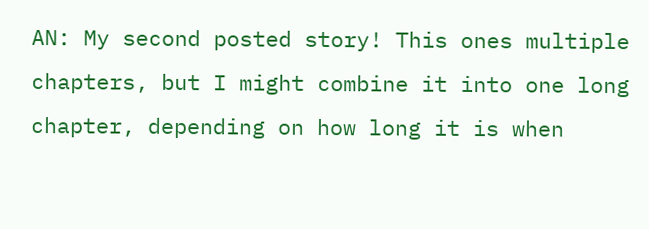AN: My second posted story! This ones multiple chapters, but I might combine it into one long chapter, depending on how long it is when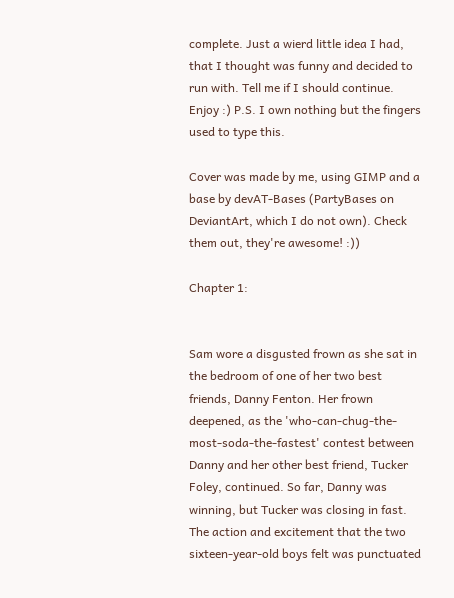complete. Just a wierd little idea I had, that I thought was funny and decided to run with. Tell me if I should continue. Enjoy :) P.S. I own nothing but the fingers used to type this.

Cover was made by me, using GIMP and a base by devAT-Bases (PartyBases on DeviantArt, which I do not own). Check them out, they're awesome! :))

Chapter 1:


Sam wore a disgusted frown as she sat in the bedroom of one of her two best friends, Danny Fenton. Her frown deepened, as the 'who-can-chug-the-most-soda-the-fastest' contest between Danny and her other best friend, Tucker Foley, continued. So far, Danny was winning, but Tucker was closing in fast. The action and excitement that the two sixteen-year-old boys felt was punctuated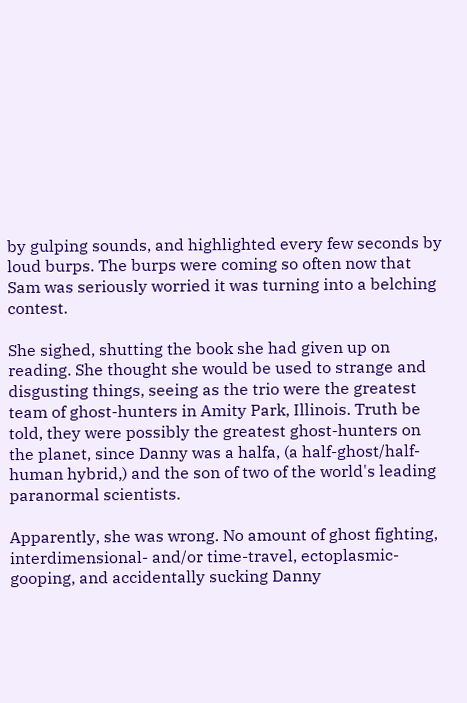by gulping sounds, and highlighted every few seconds by loud burps. The burps were coming so often now that Sam was seriously worried it was turning into a belching contest.

She sighed, shutting the book she had given up on reading. She thought she would be used to strange and disgusting things, seeing as the trio were the greatest team of ghost-hunters in Amity Park, Illinois. Truth be told, they were possibly the greatest ghost-hunters on the planet, since Danny was a halfa, (a half-ghost/half-human hybrid,) and the son of two of the world's leading paranormal scientists.

Apparently, she was wrong. No amount of ghost fighting, interdimensional- and/or time-travel, ectoplasmic-gooping, and accidentally sucking Danny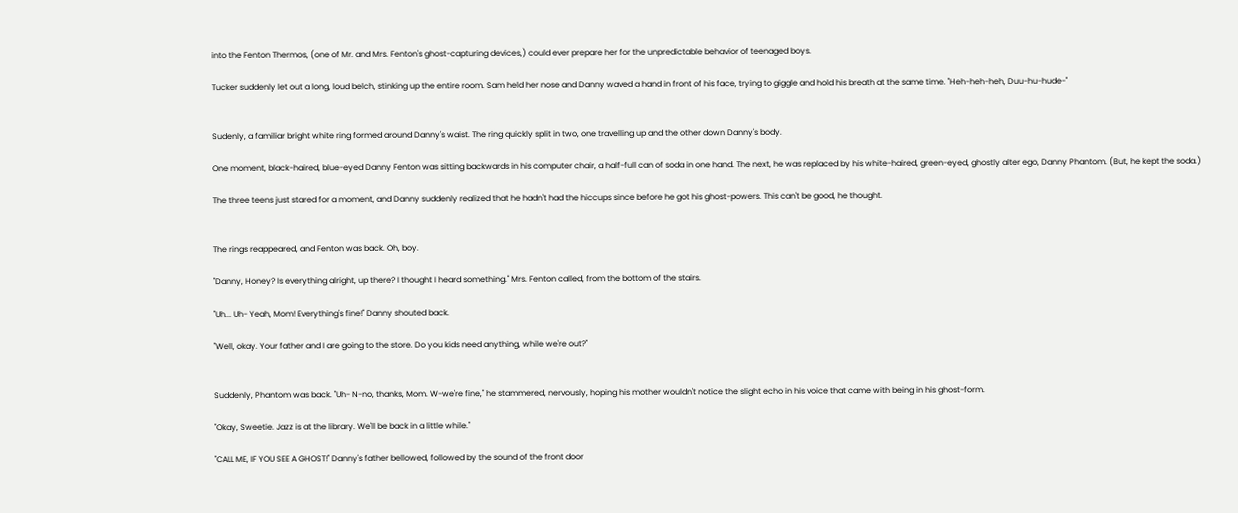into the Fenton Thermos, (one of Mr. and Mrs. Fenton's ghost-capturing devices,) could ever prepare her for the unpredictable behavior of teenaged boys.

Tucker suddenly let out a long, loud belch, stinking up the entire room. Sam held her nose and Danny waved a hand in front of his face, trying to giggle and hold his breath at the same time. "Heh-heh-heh, Duu-hu-hude-"


Sudenly, a familiar bright white ring formed around Danny's waist. The ring quickly split in two, one travelling up and the other down Danny's body.

One moment, black-haired, blue-eyed Danny Fenton was sitting backwards in his computer chair, a half-full can of soda in one hand. The next, he was replaced by his white-haired, green-eyed, ghostly alter ego, Danny Phantom. (But, he kept the soda.)

The three teens just stared for a moment, and Danny suddenly realized that he hadn't had the hiccups since before he got his ghost-powers. This can't be good, he thought.


The rings reappeared, and Fenton was back. Oh, boy.

"Danny, Honey? Is everything alright, up there? I thought I heard something." Mrs. Fenton called, from the bottom of the stairs.

"Uh... Uh- Yeah, Mom! Everything's fine!" Danny shouted back.

"Well, okay. Your father and I are going to the store. Do you kids need anything, while we're out?"


Suddenly, Phantom was back. "Uh- N-no, thanks, Mom. W-we're fine," he stammered, nervously, hoping his mother wouldn't notice the slight echo in his voice that came with being in his ghost-form.

"Okay, Sweetie. Jazz is at the library. We'll be back in a little while."

"CALL ME, IF YOU SEE A GHOST!" Danny's father bellowed, followed by the sound of the front door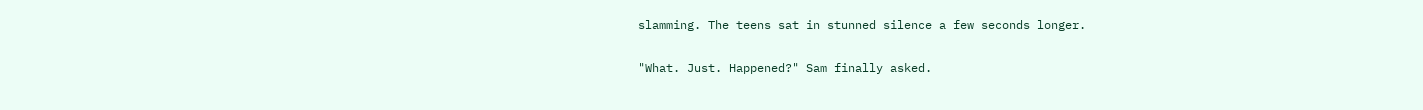slamming. The teens sat in stunned silence a few seconds longer.

"What. Just. Happened?" Sam finally asked.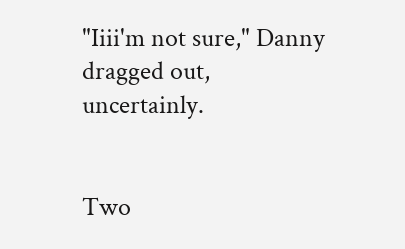"Iiii'm not sure," Danny dragged out, uncertainly.


Two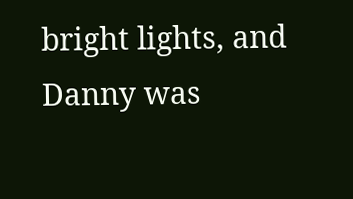bright lights, and Danny was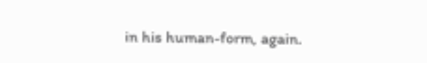in his human-form, again.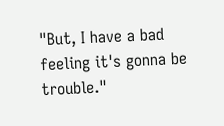"But, I have a bad feeling it's gonna be trouble."